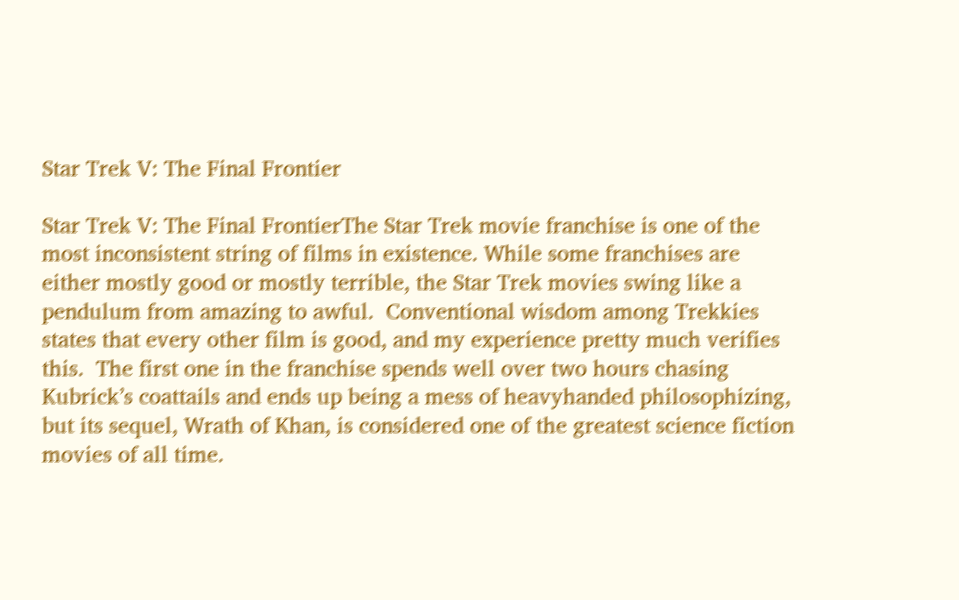Star Trek V: The Final Frontier

Star Trek V: The Final FrontierThe Star Trek movie franchise is one of the most inconsistent string of films in existence. While some franchises are either mostly good or mostly terrible, the Star Trek movies swing like a pendulum from amazing to awful.  Conventional wisdom among Trekkies states that every other film is good, and my experience pretty much verifies this.  The first one in the franchise spends well over two hours chasing Kubrick’s coattails and ends up being a mess of heavyhanded philosophizing, but its sequel, Wrath of Khan, is considered one of the greatest science fiction movies of all time.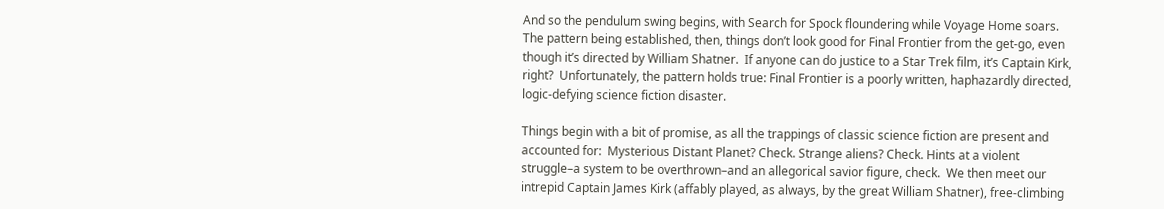And so the pendulum swing begins, with Search for Spock floundering while Voyage Home soars.  The pattern being established, then, things don’t look good for Final Frontier from the get-go, even though it’s directed by William Shatner.  If anyone can do justice to a Star Trek film, it’s Captain Kirk, right?  Unfortunately, the pattern holds true: Final Frontier is a poorly written, haphazardly directed, logic-defying science fiction disaster.

Things begin with a bit of promise, as all the trappings of classic science fiction are present and accounted for:  Mysterious Distant Planet? Check. Strange aliens? Check. Hints at a violent struggle–a system to be overthrown–and an allegorical savior figure, check.  We then meet our intrepid Captain James Kirk (affably played, as always, by the great William Shatner), free-climbing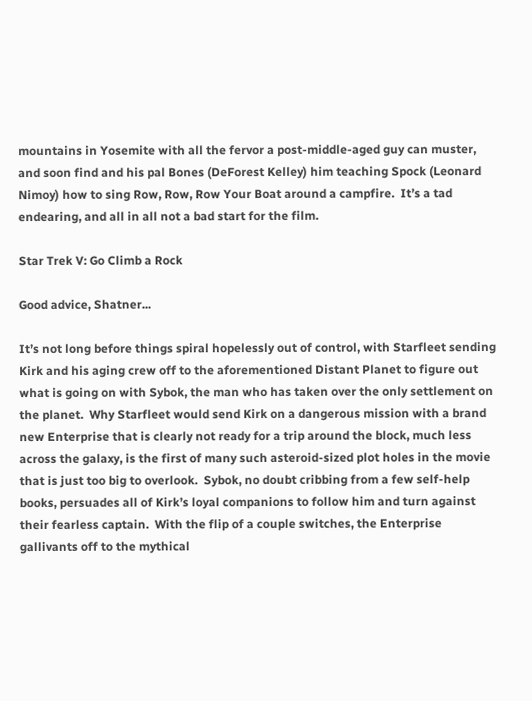mountains in Yosemite with all the fervor a post-middle-aged guy can muster, and soon find and his pal Bones (DeForest Kelley) him teaching Spock (Leonard Nimoy) how to sing Row, Row, Row Your Boat around a campfire.  It’s a tad endearing, and all in all not a bad start for the film.

Star Trek V: Go Climb a Rock

Good advice, Shatner...

It’s not long before things spiral hopelessly out of control, with Starfleet sending Kirk and his aging crew off to the aforementioned Distant Planet to figure out what is going on with Sybok, the man who has taken over the only settlement on the planet.  Why Starfleet would send Kirk on a dangerous mission with a brand new Enterprise that is clearly not ready for a trip around the block, much less across the galaxy, is the first of many such asteroid-sized plot holes in the movie that is just too big to overlook.  Sybok, no doubt cribbing from a few self-help books, persuades all of Kirk’s loyal companions to follow him and turn against their fearless captain.  With the flip of a couple switches, the Enterprise gallivants off to the mythical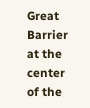Great Barrier at the center of the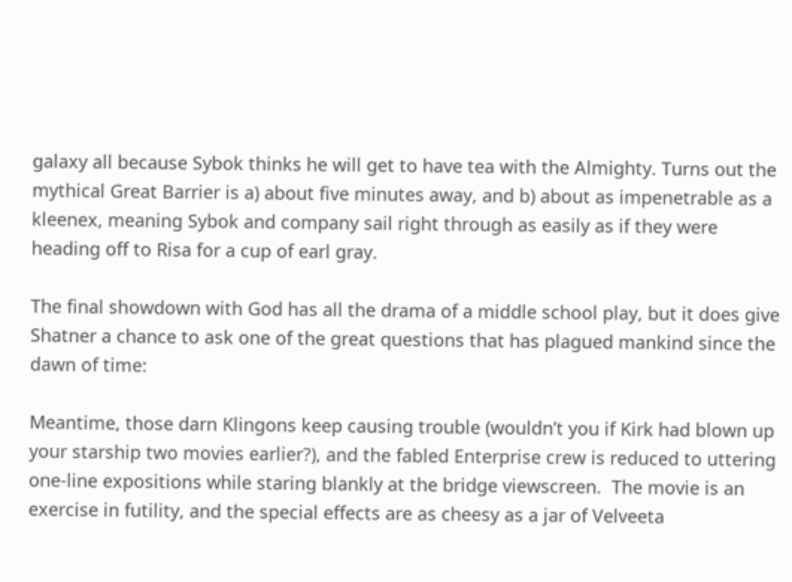galaxy all because Sybok thinks he will get to have tea with the Almighty. Turns out the mythical Great Barrier is a) about five minutes away, and b) about as impenetrable as a kleenex, meaning Sybok and company sail right through as easily as if they were heading off to Risa for a cup of earl gray.

The final showdown with God has all the drama of a middle school play, but it does give Shatner a chance to ask one of the great questions that has plagued mankind since the dawn of time:

Meantime, those darn Klingons keep causing trouble (wouldn’t you if Kirk had blown up your starship two movies earlier?), and the fabled Enterprise crew is reduced to uttering one-line expositions while staring blankly at the bridge viewscreen.  The movie is an exercise in futility, and the special effects are as cheesy as a jar of Velveeta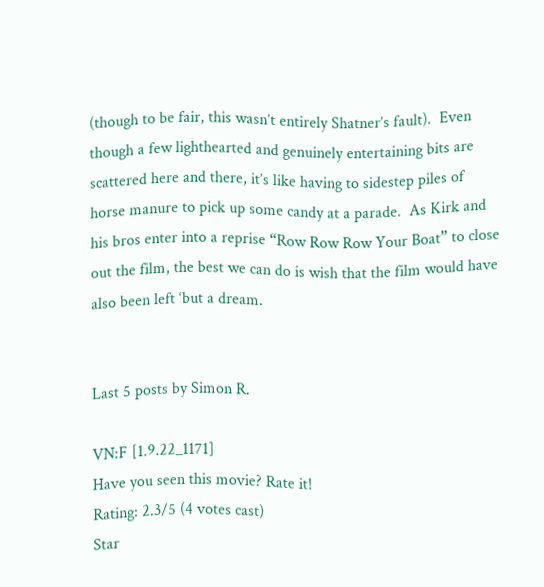(though to be fair, this wasn’t entirely Shatner’s fault).  Even though a few lighthearted and genuinely entertaining bits are scattered here and there, it’s like having to sidestep piles of horse manure to pick up some candy at a parade.  As Kirk and his bros enter into a reprise “Row Row Row Your Boat” to close out the film, the best we can do is wish that the film would have also been left ‘but a dream.


Last 5 posts by Simon R.

VN:F [1.9.22_1171]
Have you seen this movie? Rate it!
Rating: 2.3/5 (4 votes cast)
Star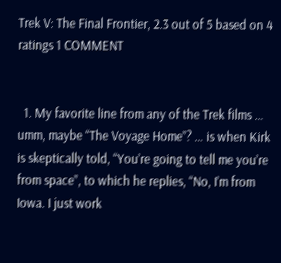Trek V: The Final Frontier, 2.3 out of 5 based on 4 ratings 1 COMMENT


  1. My favorite line from any of the Trek films … umm, maybe “The Voyage Home”? … is when Kirk is skeptically told, “You’re going to tell me you’re from space”, to which he replies, “No, I’m from Iowa. I just work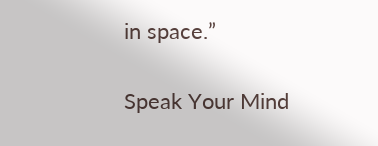in space.”

Speak Your Mind